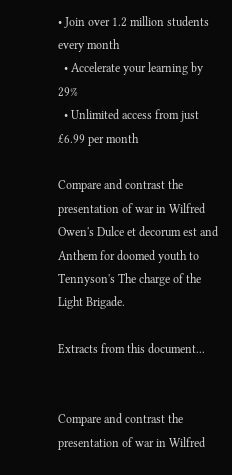• Join over 1.2 million students every month
  • Accelerate your learning by 29%
  • Unlimited access from just £6.99 per month

Compare and contrast the presentation of war in Wilfred Owen's Dulce et decorum est and Anthem for doomed youth to Tennyson's The charge of the Light Brigade.

Extracts from this document...


Compare and contrast the presentation of war in Wilfred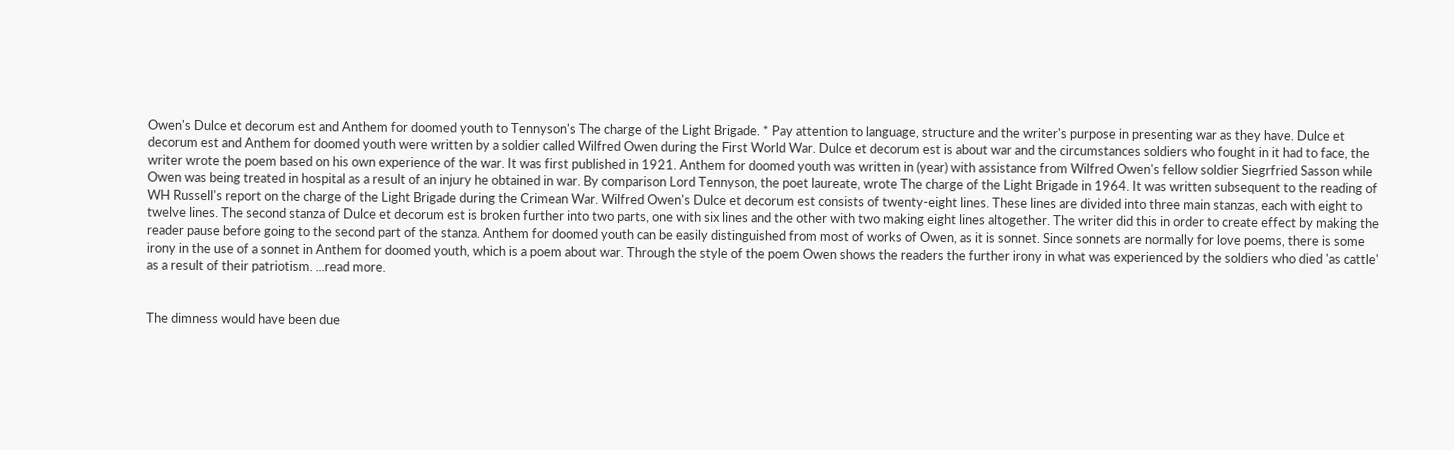Owen's Dulce et decorum est and Anthem for doomed youth to Tennyson's The charge of the Light Brigade. * Pay attention to language, structure and the writer's purpose in presenting war as they have. Dulce et decorum est and Anthem for doomed youth were written by a soldier called Wilfred Owen during the First World War. Dulce et decorum est is about war and the circumstances soldiers who fought in it had to face, the writer wrote the poem based on his own experience of the war. It was first published in 1921. Anthem for doomed youth was written in (year) with assistance from Wilfred Owen's fellow soldier Siegrfried Sasson while Owen was being treated in hospital as a result of an injury he obtained in war. By comparison Lord Tennyson, the poet laureate, wrote The charge of the Light Brigade in 1964. It was written subsequent to the reading of WH Russell's report on the charge of the Light Brigade during the Crimean War. Wilfred Owen's Dulce et decorum est consists of twenty-eight lines. These lines are divided into three main stanzas, each with eight to twelve lines. The second stanza of Dulce et decorum est is broken further into two parts, one with six lines and the other with two making eight lines altogether. The writer did this in order to create effect by making the reader pause before going to the second part of the stanza. Anthem for doomed youth can be easily distinguished from most of works of Owen, as it is sonnet. Since sonnets are normally for love poems, there is some irony in the use of a sonnet in Anthem for doomed youth, which is a poem about war. Through the style of the poem Owen shows the readers the further irony in what was experienced by the soldiers who died 'as cattle' as a result of their patriotism. ...read more.


The dimness would have been due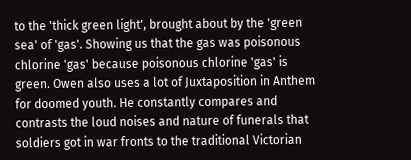to the 'thick green light', brought about by the 'green sea' of 'gas'. Showing us that the gas was poisonous chlorine 'gas' because poisonous chlorine 'gas' is green. Owen also uses a lot of Juxtaposition in Anthem for doomed youth. He constantly compares and contrasts the loud noises and nature of funerals that soldiers got in war fronts to the traditional Victorian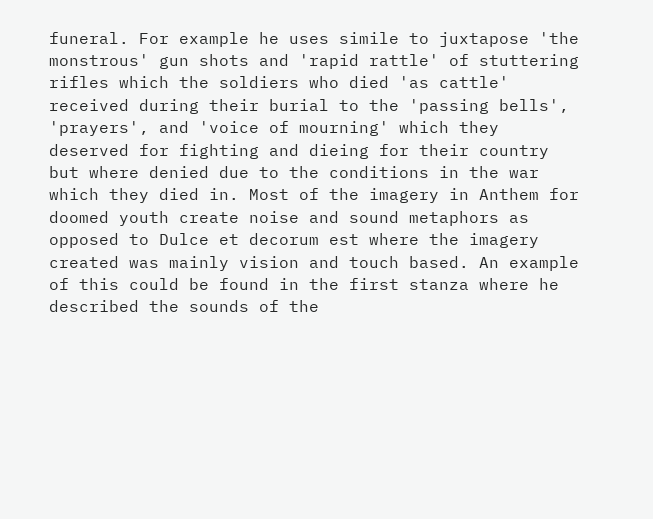funeral. For example he uses simile to juxtapose 'the monstrous' gun shots and 'rapid rattle' of stuttering rifles which the soldiers who died 'as cattle' received during their burial to the 'passing bells', 'prayers', and 'voice of mourning' which they deserved for fighting and dieing for their country but where denied due to the conditions in the war which they died in. Most of the imagery in Anthem for doomed youth create noise and sound metaphors as opposed to Dulce et decorum est where the imagery created was mainly vision and touch based. An example of this could be found in the first stanza where he described the sounds of the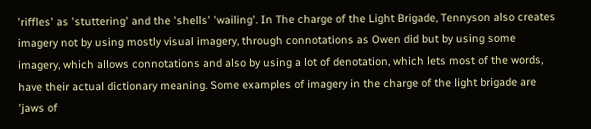'riffles' as 'stuttering' and the 'shells' 'wailing'. In The charge of the Light Brigade, Tennyson also creates imagery not by using mostly visual imagery, through connotations as Owen did but by using some imagery, which allows connotations and also by using a lot of denotation, which lets most of the words, have their actual dictionary meaning. Some examples of imagery in the charge of the light brigade are 'jaws of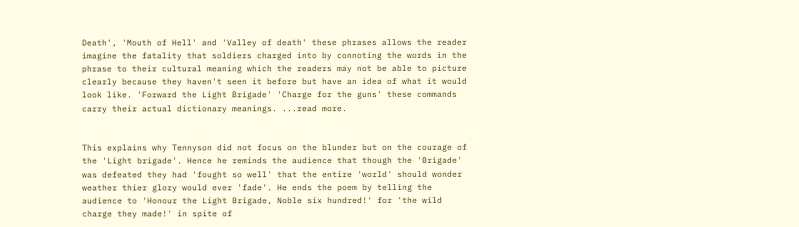Death', 'Mouth of Hell' and 'Valley of death' these phrases allows the reader imagine the fatality that soldiers charged into by connoting the words in the phrase to their cultural meaning which the readers may not be able to picture clearly because they haven't seen it before but have an idea of what it would look like. 'Forward the Light Brigade' 'Charge for the guns' these commands carry their actual dictionary meanings. ...read more.


This explains why Tennyson did not focus on the blunder but on the courage of the 'Light brigade'. Hence he reminds the audience that though the 'Brigade' was defeated they had 'fought so well' that the entire 'world' should wonder weather thier glory would ever 'fade'. He ends the poem by telling the audience to 'Honour the Light Brigade, Noble six hundred!' for 'the wild charge they made!' in spite of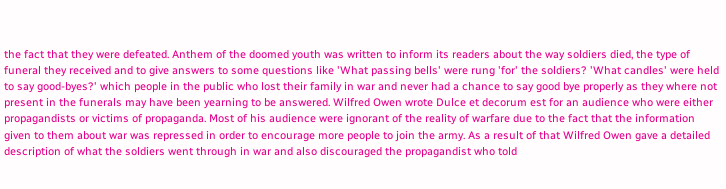the fact that they were defeated. Anthem of the doomed youth was written to inform its readers about the way soldiers died, the type of funeral they received and to give answers to some questions like 'What passing bells' were rung 'for' the soldiers? 'What candles' were held to say good-byes?' which people in the public who lost their family in war and never had a chance to say good bye properly as they where not present in the funerals may have been yearning to be answered. Wilfred Owen wrote Dulce et decorum est for an audience who were either propagandists or victims of propaganda. Most of his audience were ignorant of the reality of warfare due to the fact that the information given to them about war was repressed in order to encourage more people to join the army. As a result of that Wilfred Owen gave a detailed description of what the soldiers went through in war and also discouraged the propagandist who told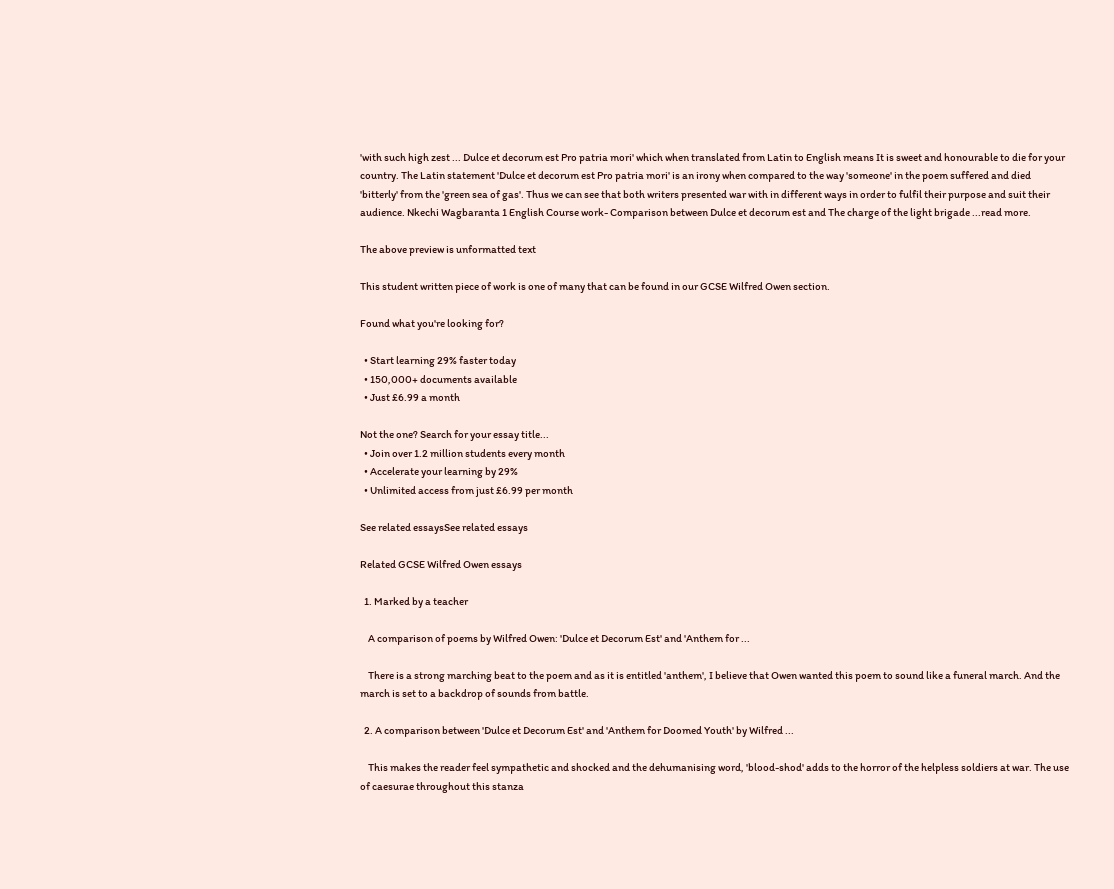'with such high zest ... Dulce et decorum est Pro patria mori' which when translated from Latin to English means It is sweet and honourable to die for your country. The Latin statement 'Dulce et decorum est Pro patria mori' is an irony when compared to the way 'someone' in the poem suffered and died 'bitterly' from the 'green sea of gas'. Thus we can see that both writers presented war with in different ways in order to fulfil their purpose and suit their audience. Nkechi Wagbaranta 1 English Course work- Comparison between Dulce et decorum est and The charge of the light brigade ...read more.

The above preview is unformatted text

This student written piece of work is one of many that can be found in our GCSE Wilfred Owen section.

Found what you're looking for?

  • Start learning 29% faster today
  • 150,000+ documents available
  • Just £6.99 a month

Not the one? Search for your essay title...
  • Join over 1.2 million students every month
  • Accelerate your learning by 29%
  • Unlimited access from just £6.99 per month

See related essaysSee related essays

Related GCSE Wilfred Owen essays

  1. Marked by a teacher

    A comparison of poems by Wilfred Owen: 'Dulce et Decorum Est' and 'Anthem for ...

    There is a strong marching beat to the poem and as it is entitled 'anthem', I believe that Owen wanted this poem to sound like a funeral march. And the march is set to a backdrop of sounds from battle.

  2. A comparison between 'Dulce et Decorum Est' and 'Anthem for Doomed Youth' by Wilfred ...

    This makes the reader feel sympathetic and shocked and the dehumanising word, 'blood-shod' adds to the horror of the helpless soldiers at war. The use of caesurae throughout this stanza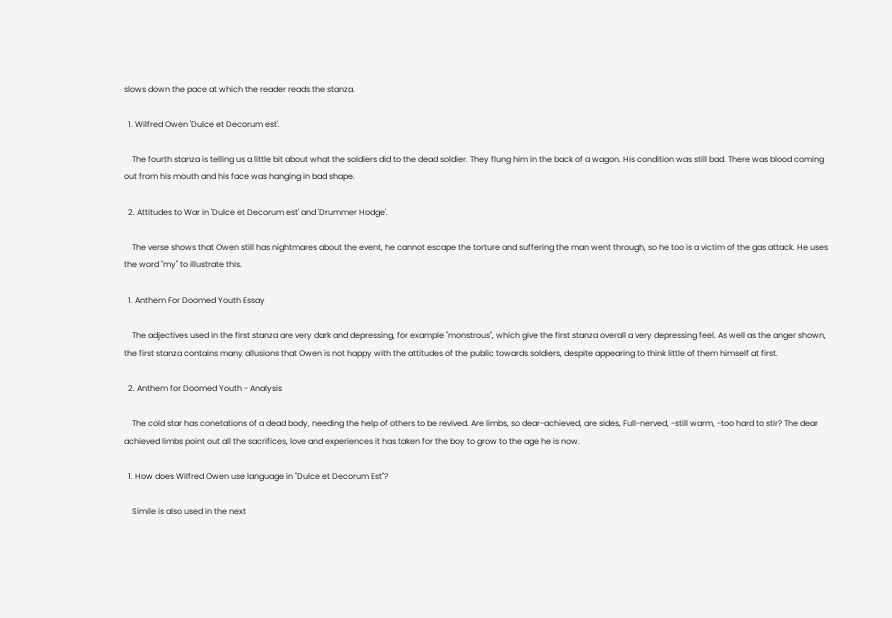slows down the pace at which the reader reads the stanza.

  1. Wilfred Owen 'Dulce et Decorum est'.

    The fourth stanza is telling us a little bit about what the soldiers did to the dead soldier. They flung him in the back of a wagon. His condition was still bad. There was blood coming out from his mouth and his face was hanging in bad shape.

  2. Attitudes to War in 'Dulce et Decorum est' and 'Drummer Hodge'.

    The verse shows that Owen still has nightmares about the event, he cannot escape the torture and suffering the man went through, so he too is a victim of the gas attack. He uses the word "my" to illustrate this.

  1. Anthem For Doomed Youth Essay

    The adjectives used in the first stanza are very dark and depressing, for example "monstrous", which give the first stanza overall a very depressing feel. As well as the anger shown, the first stanza contains many allusions that Owen is not happy with the attitudes of the public towards soldiers, despite appearing to think little of them himself at first.

  2. Anthem for Doomed Youth - Analysis

    The cold star has conetations of a dead body, needing the help of others to be revived. Are limbs, so dear-achieved, are sides, Full-nerved, -still warm, -too hard to stir? The dear achieved limbs point out all the sacrifices, love and experiences it has taken for the boy to grow to the age he is now.

  1. How does Wilfred Owen use language in "Dulce et Decorum Est"?

    Simile is also used in the next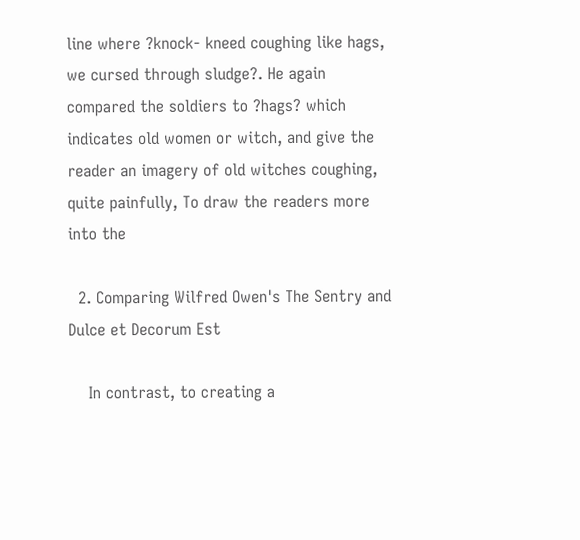line where ?knock- kneed coughing like hags, we cursed through sludge?. He again compared the soldiers to ?hags? which indicates old women or witch, and give the reader an imagery of old witches coughing, quite painfully, To draw the readers more into the

  2. Comparing Wilfred Owen's The Sentry and Dulce et Decorum Est

    In contrast, to creating a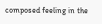composed feeling in the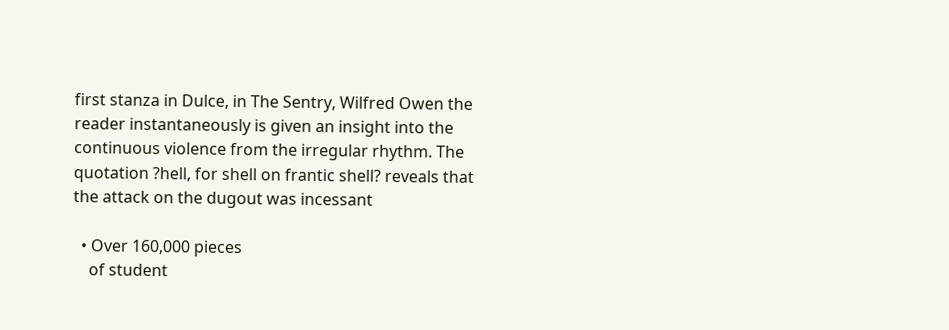first stanza in Dulce, in The Sentry, Wilfred Owen the reader instantaneously is given an insight into the continuous violence from the irregular rhythm. The quotation ?hell, for shell on frantic shell? reveals that the attack on the dugout was incessant

  • Over 160,000 pieces
    of student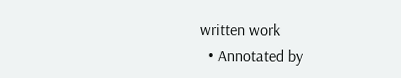written work
  • Annotated by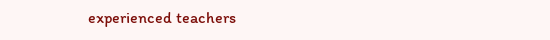experienced teachers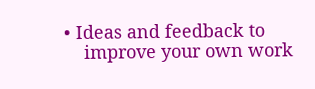• Ideas and feedback to
    improve your own work